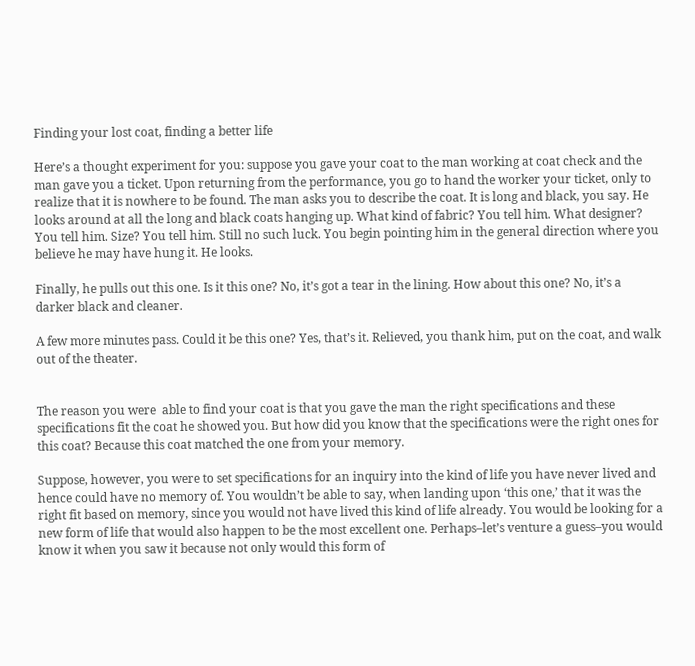Finding your lost coat, finding a better life

Here’s a thought experiment for you: suppose you gave your coat to the man working at coat check and the man gave you a ticket. Upon returning from the performance, you go to hand the worker your ticket, only to realize that it is nowhere to be found. The man asks you to describe the coat. It is long and black, you say. He looks around at all the long and black coats hanging up. What kind of fabric? You tell him. What designer? You tell him. Size? You tell him. Still no such luck. You begin pointing him in the general direction where you believe he may have hung it. He looks.

Finally, he pulls out this one. Is it this one? No, it’s got a tear in the lining. How about this one? No, it’s a darker black and cleaner.

A few more minutes pass. Could it be this one? Yes, that’s it. Relieved, you thank him, put on the coat, and walk out of the theater.


The reason you were  able to find your coat is that you gave the man the right specifications and these specifications fit the coat he showed you. But how did you know that the specifications were the right ones for this coat? Because this coat matched the one from your memory.

Suppose, however, you were to set specifications for an inquiry into the kind of life you have never lived and hence could have no memory of. You wouldn’t be able to say, when landing upon ‘this one,’ that it was the right fit based on memory, since you would not have lived this kind of life already. You would be looking for a new form of life that would also happen to be the most excellent one. Perhaps–let’s venture a guess–you would know it when you saw it because not only would this form of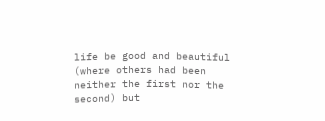life be good and beautiful (where others had been neither the first nor the second) but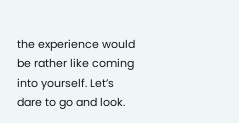the experience would be rather like coming into yourself. Let’s dare to go and look.